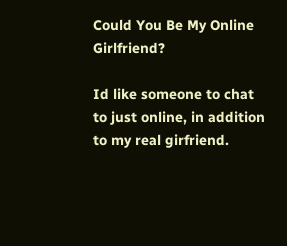Could You Be My Online Girlfriend?

Id like someone to chat to just online, in addition to my real girfriend.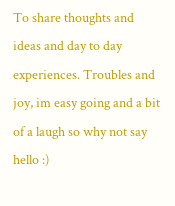To share thoughts and ideas and day to day experiences. Troubles and joy, im easy going and a bit of a laugh so why not say hello :)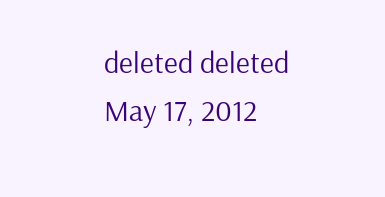deleted deleted
May 17, 2012